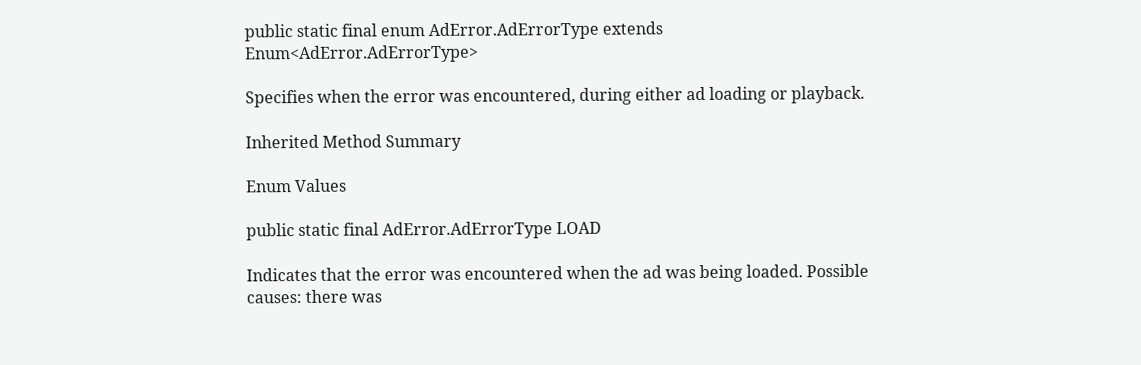public static final enum AdError.AdErrorType extends Enum<AdError.AdErrorType>

Specifies when the error was encountered, during either ad loading or playback.

Inherited Method Summary

Enum Values

public static final AdError.AdErrorType LOAD

Indicates that the error was encountered when the ad was being loaded. Possible causes: there was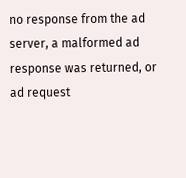no response from the ad server, a malformed ad response was returned, or ad request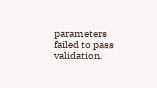parameters failed to pass validation.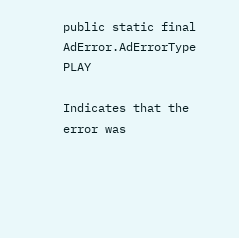public static final AdError.AdErrorType PLAY

Indicates that the error was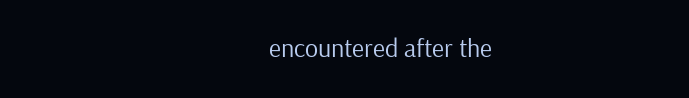encountered after the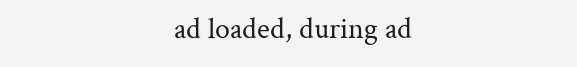ad loaded, during ad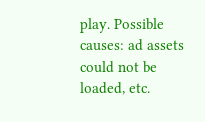play. Possible causes: ad assets could not be loaded, etc.